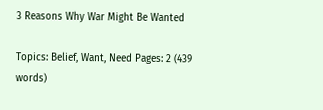3 Reasons Why War Might Be Wanted

Topics: Belief, Want, Need Pages: 2 (439 words)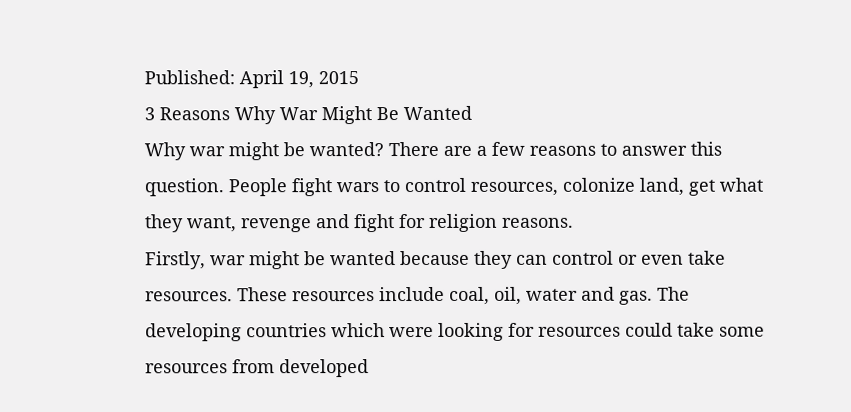Published: April 19, 2015
3 Reasons Why War Might Be Wanted
Why war might be wanted? There are a few reasons to answer this question. People fight wars to control resources, colonize land, get what they want, revenge and fight for religion reasons.
Firstly, war might be wanted because they can control or even take resources. These resources include coal, oil, water and gas. The developing countries which were looking for resources could take some resources from developed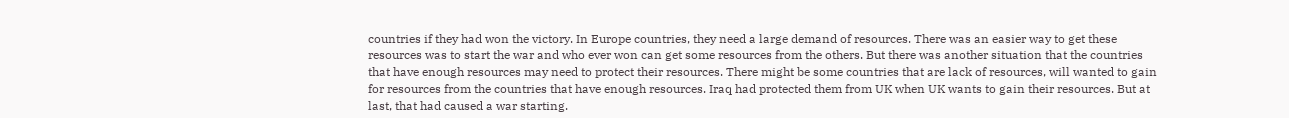countries if they had won the victory. In Europe countries, they need a large demand of resources. There was an easier way to get these resources was to start the war and who ever won can get some resources from the others. But there was another situation that the countries that have enough resources may need to protect their resources. There might be some countries that are lack of resources, will wanted to gain for resources from the countries that have enough resources. Iraq had protected them from UK when UK wants to gain their resources. But at last, that had caused a war starting.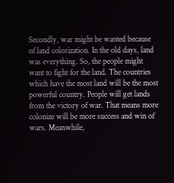Secondly, war might be wanted because of land colorization. In the old days, land was everything. So, the people might want to fight for the land. The countries which have the most land will be the most powerful country. People will get lands from the victory of war. That means more colonize will be more success and win of wars. Meanwhile,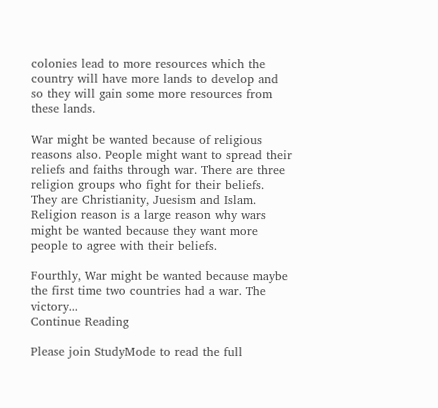colonies lead to more resources which the country will have more lands to develop and so they will gain some more resources from these lands.

War might be wanted because of religious reasons also. People might want to spread their reliefs and faiths through war. There are three religion groups who fight for their beliefs. They are Christianity, Juesism and Islam. Religion reason is a large reason why wars might be wanted because they want more people to agree with their beliefs.

Fourthly, War might be wanted because maybe the first time two countries had a war. The victory...
Continue Reading

Please join StudyMode to read the full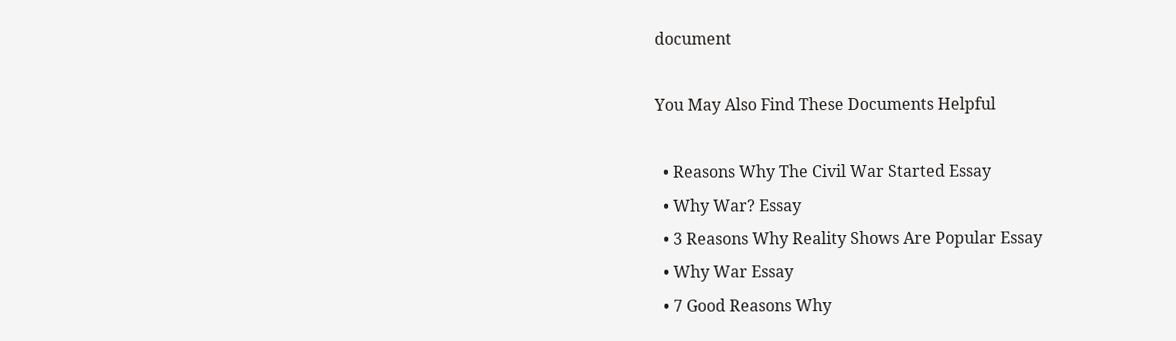document

You May Also Find These Documents Helpful

  • Reasons Why The Civil War Started Essay
  • Why War? Essay
  • 3 Reasons Why Reality Shows Are Popular Essay
  • Why War Essay
  • 7 Good Reasons Why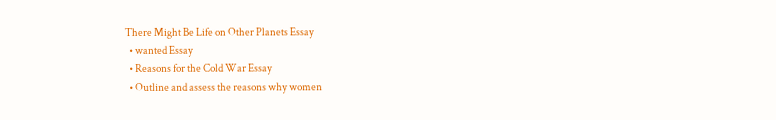There Might Be Life on Other Planets Essay
  • wanted Essay
  • Reasons for the Cold War Essay
  • Outline and assess the reasons why women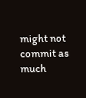might not commit as much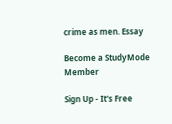crime as men. Essay

Become a StudyMode Member

Sign Up - It's Free